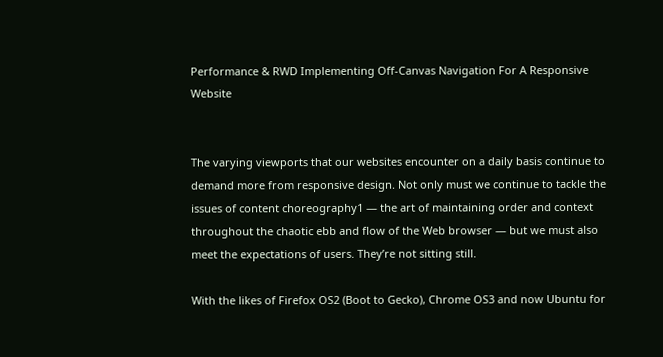Performance & RWD Implementing Off-Canvas Navigation For A Responsive Website


The varying viewports that our websites encounter on a daily basis continue to demand more from responsive design. Not only must we continue to tackle the issues of content choreography1 — the art of maintaining order and context throughout the chaotic ebb and flow of the Web browser — but we must also meet the expectations of users. They’re not sitting still.

With the likes of Firefox OS2 (Boot to Gecko), Chrome OS3 and now Ubuntu for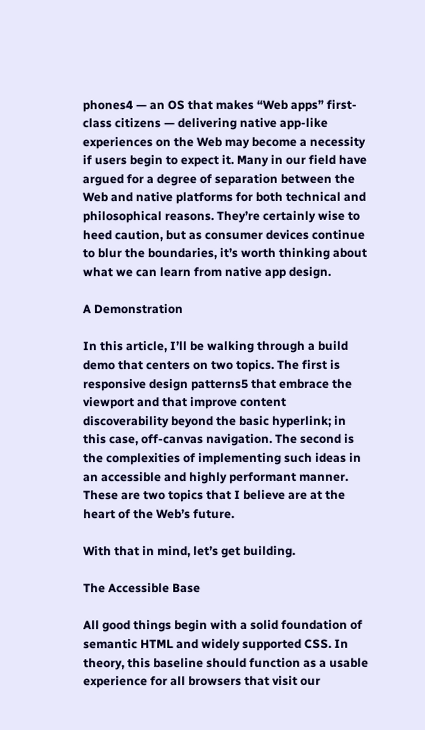phones4 — an OS that makes “Web apps” first-class citizens — delivering native app-like experiences on the Web may become a necessity if users begin to expect it. Many in our field have argued for a degree of separation between the Web and native platforms for both technical and philosophical reasons. They’re certainly wise to heed caution, but as consumer devices continue to blur the boundaries, it’s worth thinking about what we can learn from native app design.

A Demonstration

In this article, I’ll be walking through a build demo that centers on two topics. The first is responsive design patterns5 that embrace the viewport and that improve content discoverability beyond the basic hyperlink; in this case, off-canvas navigation. The second is the complexities of implementing such ideas in an accessible and highly performant manner. These are two topics that I believe are at the heart of the Web’s future.

With that in mind, let’s get building.

The Accessible Base

All good things begin with a solid foundation of semantic HTML and widely supported CSS. In theory, this baseline should function as a usable experience for all browsers that visit our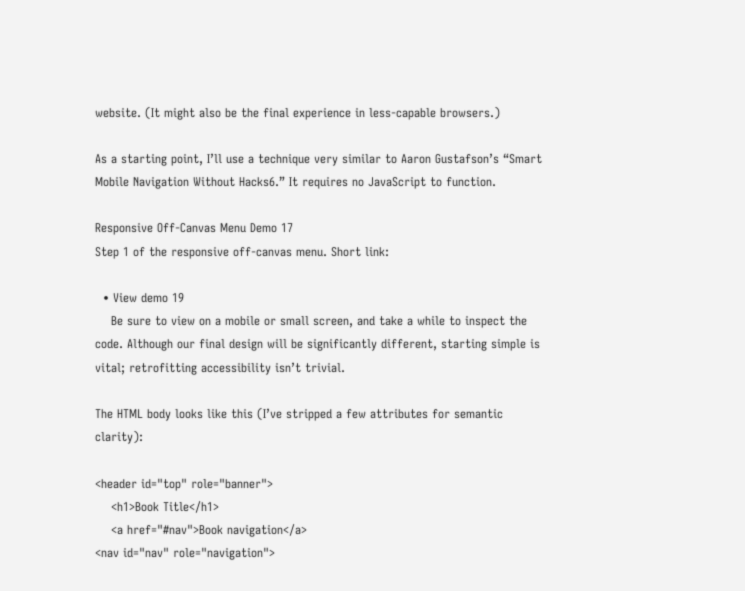website. (It might also be the final experience in less-capable browsers.)

As a starting point, I’ll use a technique very similar to Aaron Gustafson’s “Smart Mobile Navigation Without Hacks6.” It requires no JavaScript to function.

Responsive Off-Canvas Menu Demo 17
Step 1 of the responsive off-canvas menu. Short link:

  • View demo 19
    Be sure to view on a mobile or small screen, and take a while to inspect the code. Although our final design will be significantly different, starting simple is vital; retrofitting accessibility isn’t trivial.

The HTML body looks like this (I’ve stripped a few attributes for semantic clarity):

<header id="top" role="banner">
    <h1>Book Title</h1>
    <a href="#nav">Book navigation</a>
<nav id="nav" role="navigation">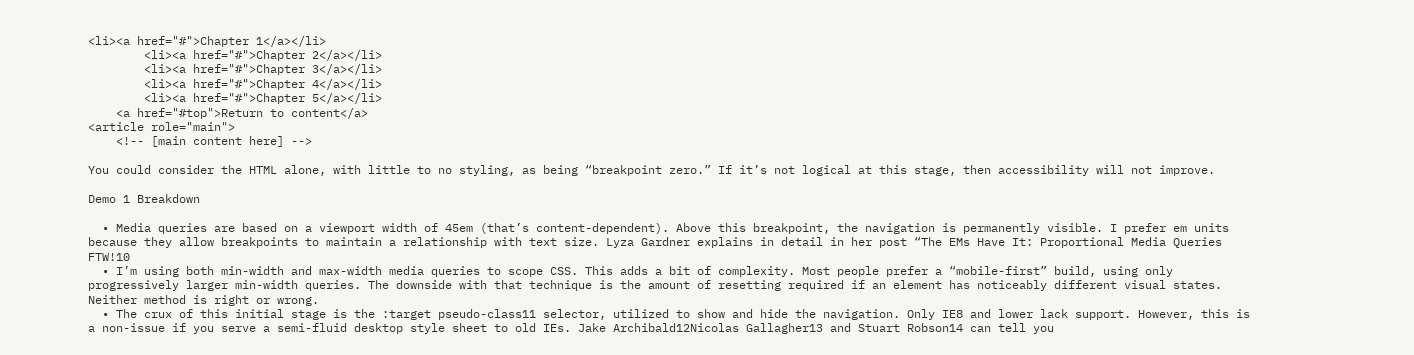<li><a href="#">Chapter 1</a></li>
        <li><a href="#">Chapter 2</a></li>
        <li><a href="#">Chapter 3</a></li>
        <li><a href="#">Chapter 4</a></li>
        <li><a href="#">Chapter 5</a></li>
    <a href="#top">Return to content</a>
<article role="main">
    <!-- [main content here] -->

You could consider the HTML alone, with little to no styling, as being “breakpoint zero.” If it’s not logical at this stage, then accessibility will not improve.

Demo 1 Breakdown

  • Media queries are based on a viewport width of 45em (that’s content-dependent). Above this breakpoint, the navigation is permanently visible. I prefer em units because they allow breakpoints to maintain a relationship with text size. Lyza Gardner explains in detail in her post “The EMs Have It: Proportional Media Queries FTW!10
  • I’m using both min-width and max-width media queries to scope CSS. This adds a bit of complexity. Most people prefer a “mobile-first” build, using only progressively larger min-width queries. The downside with that technique is the amount of resetting required if an element has noticeably different visual states. Neither method is right or wrong.
  • The crux of this initial stage is the :target pseudo-class11 selector, utilized to show and hide the navigation. Only IE8 and lower lack support. However, this is a non-issue if you serve a semi-fluid desktop style sheet to old IEs. Jake Archibald12Nicolas Gallagher13 and Stuart Robson14 can tell you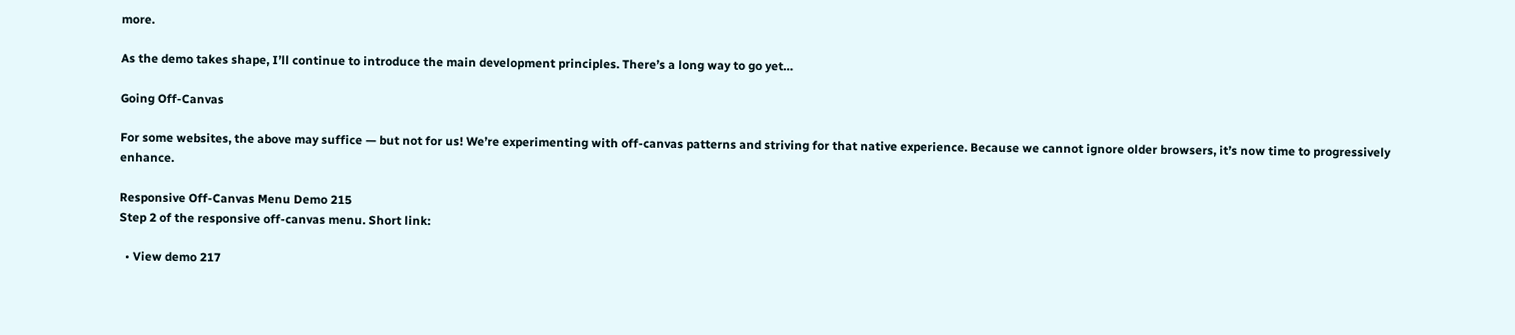more.

As the demo takes shape, I’ll continue to introduce the main development principles. There’s a long way to go yet…

Going Off-Canvas

For some websites, the above may suffice — but not for us! We’re experimenting with off-canvas patterns and striving for that native experience. Because we cannot ignore older browsers, it’s now time to progressively enhance.

Responsive Off-Canvas Menu Demo 215
Step 2 of the responsive off-canvas menu. Short link:

  • View demo 217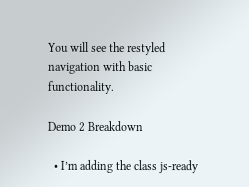You will see the restyled navigation with basic functionality.

Demo 2 Breakdown

  • I’m adding the class js-ready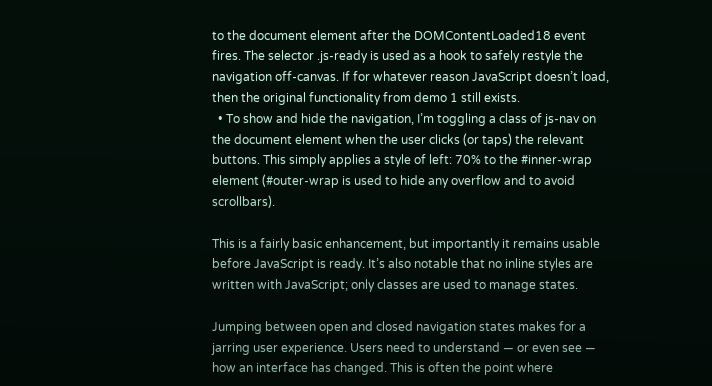to the document element after the DOMContentLoaded18 event fires. The selector .js-ready is used as a hook to safely restyle the navigation off-canvas. If for whatever reason JavaScript doesn’t load, then the original functionality from demo 1 still exists.
  • To show and hide the navigation, I’m toggling a class of js-nav on the document element when the user clicks (or taps) the relevant buttons. This simply applies a style of left: 70% to the #inner-wrap element (#outer-wrap is used to hide any overflow and to avoid scrollbars).

This is a fairly basic enhancement, but importantly it remains usable before JavaScript is ready. It’s also notable that no inline styles are written with JavaScript; only classes are used to manage states.

Jumping between open and closed navigation states makes for a jarring user experience. Users need to understand — or even see — how an interface has changed. This is often the point where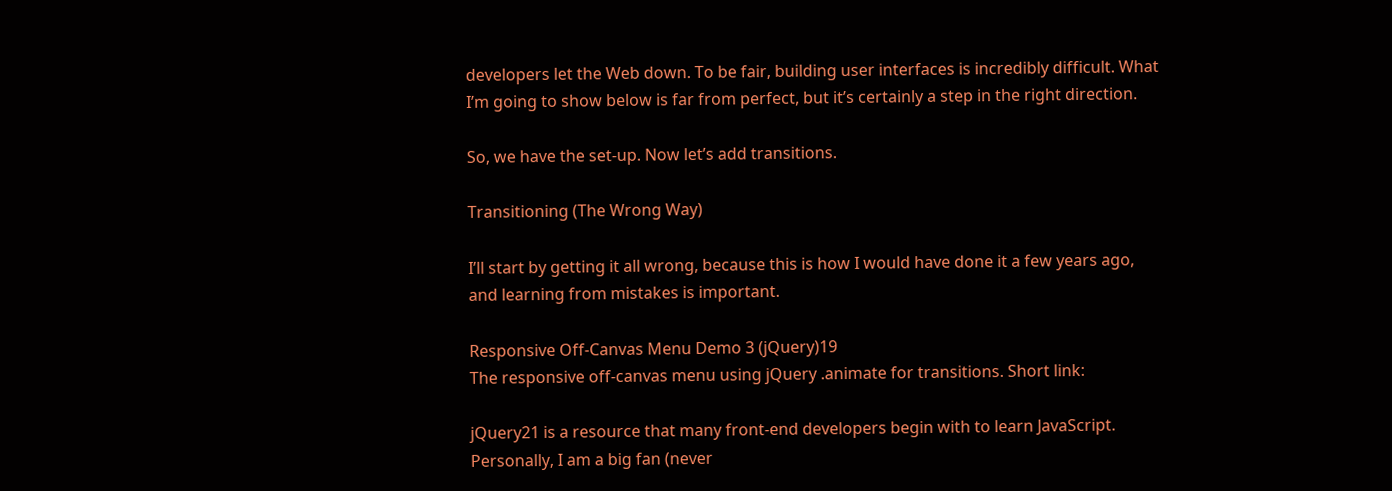developers let the Web down. To be fair, building user interfaces is incredibly difficult. What I’m going to show below is far from perfect, but it’s certainly a step in the right direction.

So, we have the set-up. Now let’s add transitions.

Transitioning (The Wrong Way)

I’ll start by getting it all wrong, because this is how I would have done it a few years ago, and learning from mistakes is important.

Responsive Off-Canvas Menu Demo 3 (jQuery)19
The responsive off-canvas menu using jQuery .animate for transitions. Short link:

jQuery21 is a resource that many front-end developers begin with to learn JavaScript. Personally, I am a big fan (never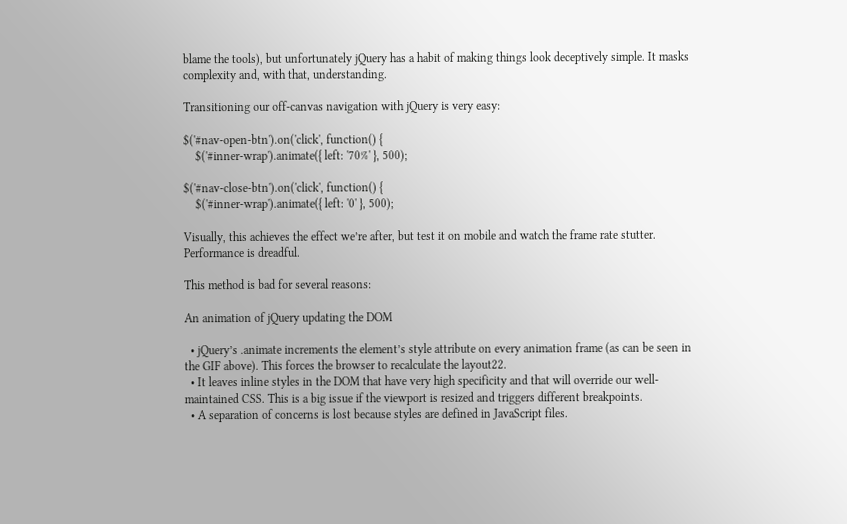blame the tools), but unfortunately jQuery has a habit of making things look deceptively simple. It masks complexity and, with that, understanding.

Transitioning our off-canvas navigation with jQuery is very easy:

$('#nav-open-btn').on('click', function() {
    $('#inner-wrap').animate({ left: '70%' }, 500);

$('#nav-close-btn').on('click', function() {
    $('#inner-wrap').animate({ left: '0' }, 500);

Visually, this achieves the effect we’re after, but test it on mobile and watch the frame rate stutter. Performance is dreadful.

This method is bad for several reasons:

An animation of jQuery updating the DOM

  • jQuery’s .animate increments the element’s style attribute on every animation frame (as can be seen in the GIF above). This forces the browser to recalculate the layout22.
  • It leaves inline styles in the DOM that have very high specificity and that will override our well-maintained CSS. This is a big issue if the viewport is resized and triggers different breakpoints.
  • A separation of concerns is lost because styles are defined in JavaScript files.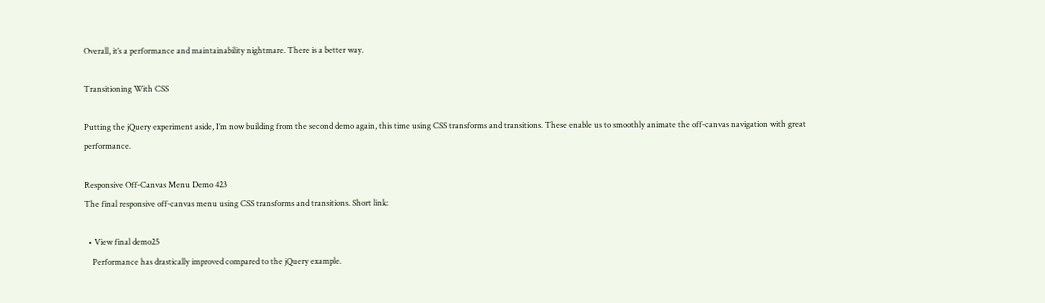Overall, it’s a performance and maintainability nightmare. There is a better way.

Transitioning With CSS

Putting the jQuery experiment aside, I’m now building from the second demo again, this time using CSS transforms and transitions. These enable us to smoothly animate the off-canvas navigation with great performance.

Responsive Off-Canvas Menu Demo 423
The final responsive off-canvas menu using CSS transforms and transitions. Short link:

  • View final demo25
    Performance has drastically improved compared to the jQuery example.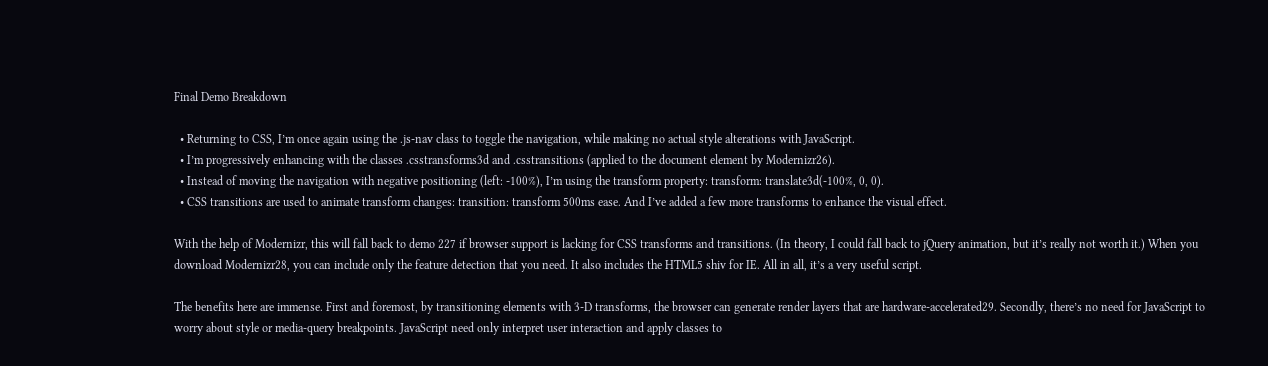Final Demo Breakdown

  • Returning to CSS, I’m once again using the .js-nav class to toggle the navigation, while making no actual style alterations with JavaScript.
  • I’m progressively enhancing with the classes .csstransforms3d and .csstransitions (applied to the document element by Modernizr26).
  • Instead of moving the navigation with negative positioning (left: -100%), I’m using the transform property: transform: translate3d(-100%, 0, 0).
  • CSS transitions are used to animate transform changes: transition: transform 500ms ease. And I’ve added a few more transforms to enhance the visual effect.

With the help of Modernizr, this will fall back to demo 227 if browser support is lacking for CSS transforms and transitions. (In theory, I could fall back to jQuery animation, but it’s really not worth it.) When you download Modernizr28, you can include only the feature detection that you need. It also includes the HTML5 shiv for IE. All in all, it’s a very useful script.

The benefits here are immense. First and foremost, by transitioning elements with 3-D transforms, the browser can generate render layers that are hardware-accelerated29. Secondly, there’s no need for JavaScript to worry about style or media-query breakpoints. JavaScript need only interpret user interaction and apply classes to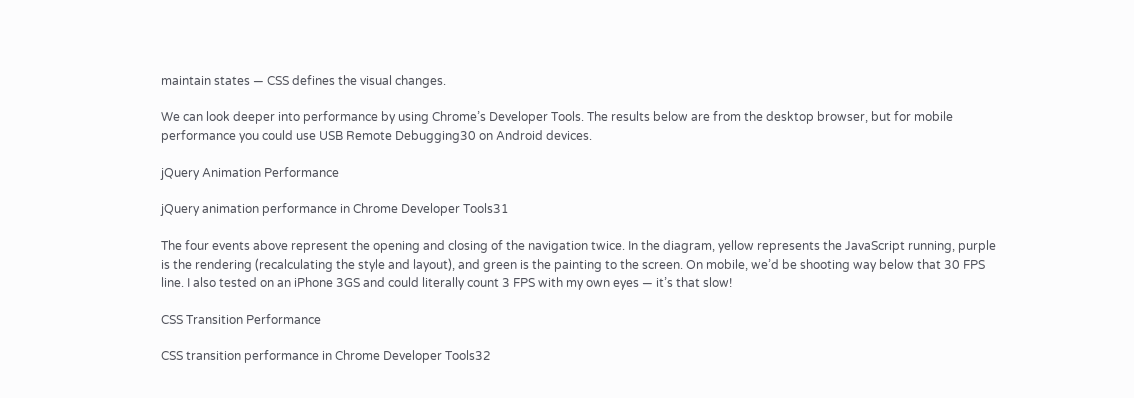maintain states — CSS defines the visual changes.

We can look deeper into performance by using Chrome’s Developer Tools. The results below are from the desktop browser, but for mobile performance you could use USB Remote Debugging30 on Android devices.

jQuery Animation Performance

jQuery animation performance in Chrome Developer Tools31

The four events above represent the opening and closing of the navigation twice. In the diagram, yellow represents the JavaScript running, purple is the rendering (recalculating the style and layout), and green is the painting to the screen. On mobile, we’d be shooting way below that 30 FPS line. I also tested on an iPhone 3GS and could literally count 3 FPS with my own eyes — it’s that slow!

CSS Transition Performance

CSS transition performance in Chrome Developer Tools32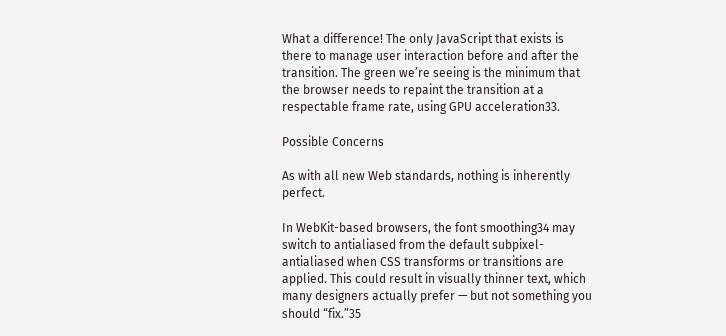What a difference! The only JavaScript that exists is there to manage user interaction before and after the transition. The green we’re seeing is the minimum that the browser needs to repaint the transition at a respectable frame rate, using GPU acceleration33.

Possible Concerns

As with all new Web standards, nothing is inherently perfect.

In WebKit-based browsers, the font smoothing34 may switch to antialiased from the default subpixel-antialiased when CSS transforms or transitions are applied. This could result in visually thinner text, which many designers actually prefer — but not something you should “fix.”35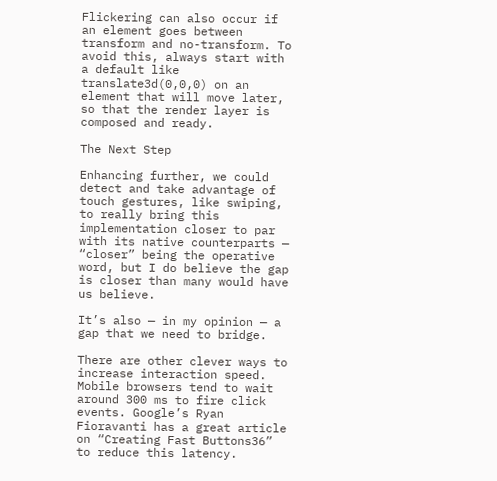Flickering can also occur if an element goes between transform and no-transform. To avoid this, always start with a default like translate3d(0,0,0) on an element that will move later, so that the render layer is composed and ready.

The Next Step

Enhancing further, we could detect and take advantage of touch gestures, like swiping, to really bring this implementation closer to par with its native counterparts — “closer” being the operative word, but I do believe the gap is closer than many would have us believe.

It’s also — in my opinion — a gap that we need to bridge.

There are other clever ways to increase interaction speed. Mobile browsers tend to wait around 300 ms to fire click events. Google’s Ryan Fioravanti has a great article on “Creating Fast Buttons36” to reduce this latency.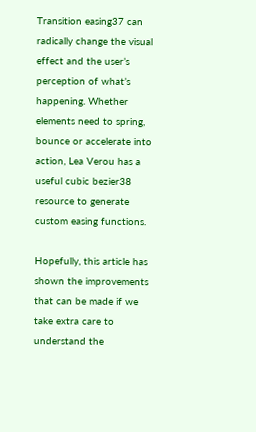Transition easing37 can radically change the visual effect and the user’s perception of what’s happening. Whether elements need to spring, bounce or accelerate into action, Lea Verou has a useful cubic bezier38 resource to generate custom easing functions.

Hopefully, this article has shown the improvements that can be made if we take extra care to understand the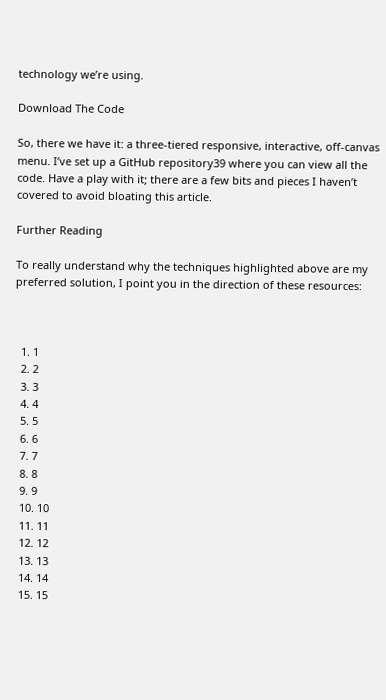technology we’re using.

Download The Code

So, there we have it: a three-tiered responsive, interactive, off-canvas menu. I’ve set up a GitHub repository39 where you can view all the code. Have a play with it; there are a few bits and pieces I haven’t covered to avoid bloating this article.

Further Reading

To really understand why the techniques highlighted above are my preferred solution, I point you in the direction of these resources:



  1. 1
  2. 2
  3. 3
  4. 4
  5. 5
  6. 6
  7. 7
  8. 8
  9. 9
  10. 10
  11. 11
  12. 12
  13. 13
  14. 14
  15. 15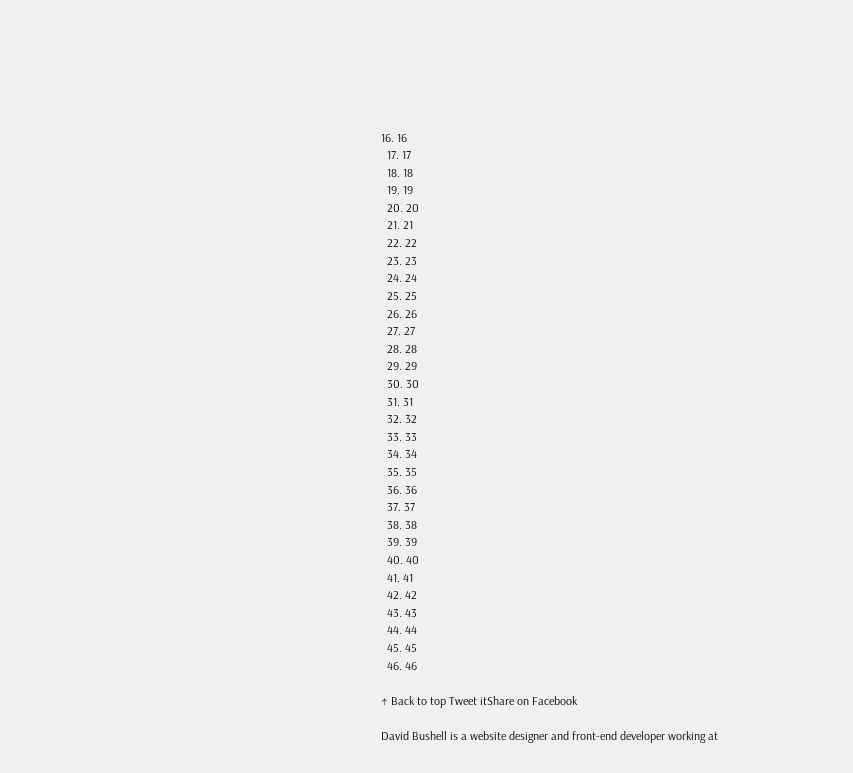16. 16
  17. 17
  18. 18
  19. 19
  20. 20
  21. 21
  22. 22
  23. 23
  24. 24
  25. 25
  26. 26
  27. 27
  28. 28
  29. 29
  30. 30
  31. 31
  32. 32
  33. 33
  34. 34
  35. 35
  36. 36
  37. 37
  38. 38
  39. 39
  40. 40
  41. 41
  42. 42
  43. 43
  44. 44
  45. 45
  46. 46

↑ Back to top Tweet itShare on Facebook

David Bushell is a website designer and front-end developer working at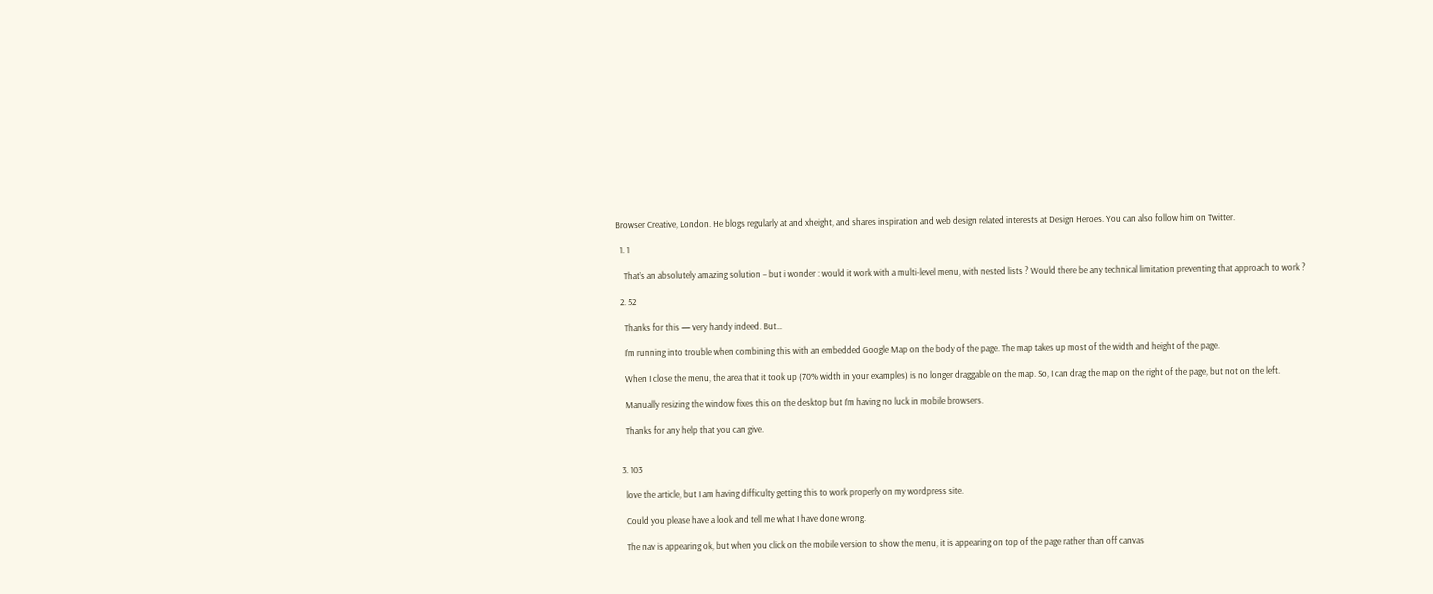Browser Creative, London. He blogs regularly at and xheight, and shares inspiration and web design related interests at Design Heroes. You can also follow him on Twitter.

  1. 1

    That’s an absolutely amazing solution – but i wonder : would it work with a multi-level menu, with nested lists ? Would there be any technical limitation preventing that approach to work ?

  2. 52

    Thanks for this — very handy indeed. But…

    I’m running into trouble when combining this with an embedded Google Map on the body of the page. The map takes up most of the width and height of the page.

    When I close the menu, the area that it took up (70% width in your examples) is no longer draggable on the map. So, I can drag the map on the right of the page, but not on the left.

    Manually resizing the window fixes this on the desktop but I’m having no luck in mobile browsers.

    Thanks for any help that you can give.


  3. 103

    love the article, but I am having difficulty getting this to work properly on my wordpress site.

    Could you please have a look and tell me what I have done wrong.

    The nav is appearing ok, but when you click on the mobile version to show the menu, it is appearing on top of the page rather than off canvas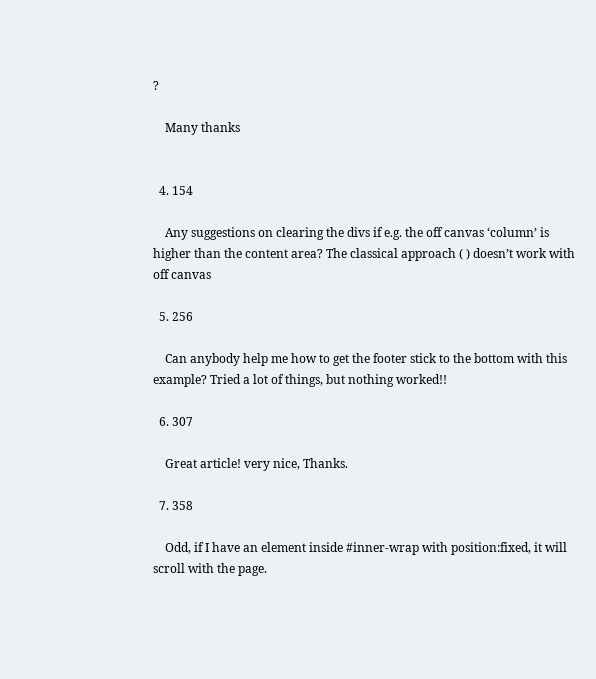?

    Many thanks


  4. 154

    Any suggestions on clearing the divs if e.g. the off canvas ‘column’ is higher than the content area? The classical approach ( ) doesn’t work with off canvas

  5. 256

    Can anybody help me how to get the footer stick to the bottom with this example? Tried a lot of things, but nothing worked!!

  6. 307

    Great article! very nice, Thanks.

  7. 358

    Odd, if I have an element inside #inner-wrap with position:fixed, it will scroll with the page.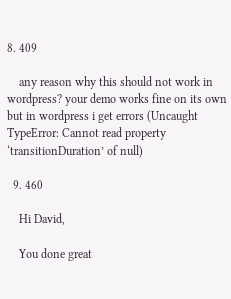8. 409

    any reason why this should not work in wordpress? your demo works fine on its own but in wordpress i get errors (Uncaught TypeError: Cannot read property ‘transitionDuration’ of null)

  9. 460

    Hi David,

    You done great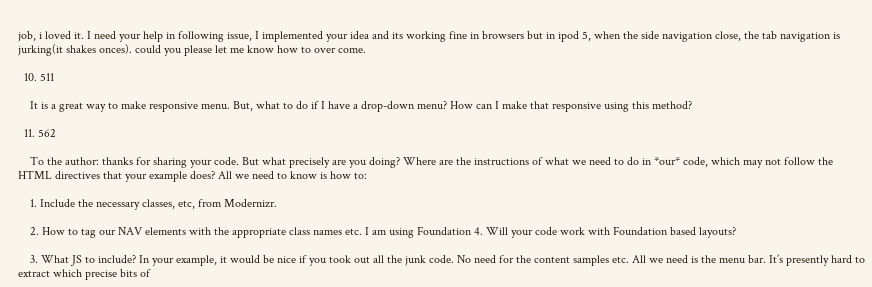job, i loved it. I need your help in following issue, I implemented your idea and its working fine in browsers but in ipod 5, when the side navigation close, the tab navigation is jurking(it shakes onces). could you please let me know how to over come.

  10. 511

    It is a great way to make responsive menu. But, what to do if I have a drop-down menu? How can I make that responsive using this method?

  11. 562

    To the author: thanks for sharing your code. But what precisely are you doing? Where are the instructions of what we need to do in *our* code, which may not follow the HTML directives that your example does? All we need to know is how to:

    1. Include the necessary classes, etc, from Modernizr.

    2. How to tag our NAV elements with the appropriate class names etc. I am using Foundation 4. Will your code work with Foundation based layouts?

    3. What JS to include? In your example, it would be nice if you took out all the junk code. No need for the content samples etc. All we need is the menu bar. It’s presently hard to extract which precise bits of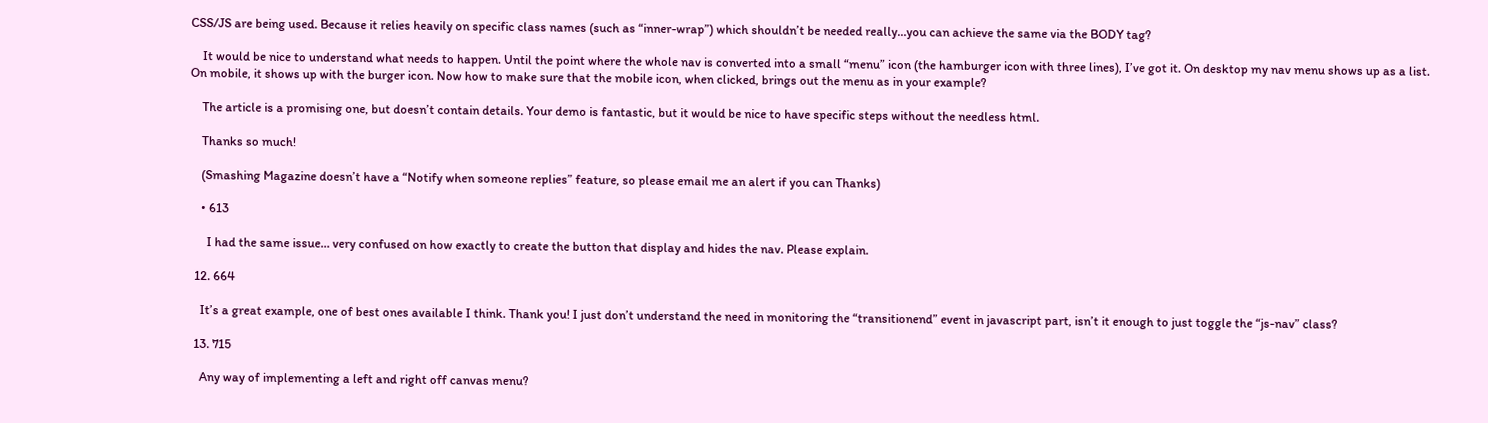CSS/JS are being used. Because it relies heavily on specific class names (such as “inner-wrap”) which shouldn’t be needed really…you can achieve the same via the BODY tag?

    It would be nice to understand what needs to happen. Until the point where the whole nav is converted into a small “menu” icon (the hamburger icon with three lines), I’ve got it. On desktop my nav menu shows up as a list. On mobile, it shows up with the burger icon. Now how to make sure that the mobile icon, when clicked, brings out the menu as in your example?

    The article is a promising one, but doesn’t contain details. Your demo is fantastic, but it would be nice to have specific steps without the needless html.

    Thanks so much!

    (Smashing Magazine doesn’t have a “Notify when someone replies” feature, so please email me an alert if you can Thanks)

    • 613

      I had the same issue… very confused on how exactly to create the button that display and hides the nav. Please explain.

  12. 664

    It’s a great example, one of best ones available I think. Thank you! I just don’t understand the need in monitoring the “transitionend” event in javascript part, isn’t it enough to just toggle the “js-nav” class?

  13. 715

    Any way of implementing a left and right off canvas menu?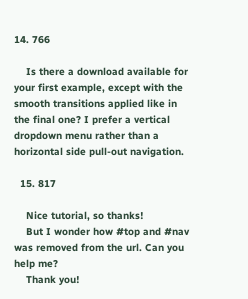14. 766

    Is there a download available for your first example, except with the smooth transitions applied like in the final one? I prefer a vertical dropdown menu rather than a horizontal side pull-out navigation.

  15. 817

    Nice tutorial, so thanks!
    But I wonder how #top and #nav was removed from the url. Can you help me?
    Thank you!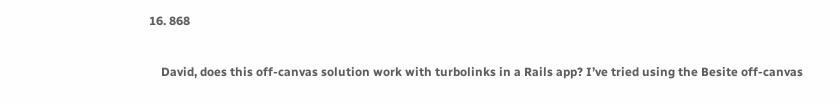16. 868

    David, does this off-canvas solution work with turbolinks in a Rails app? I’ve tried using the Besite off-canvas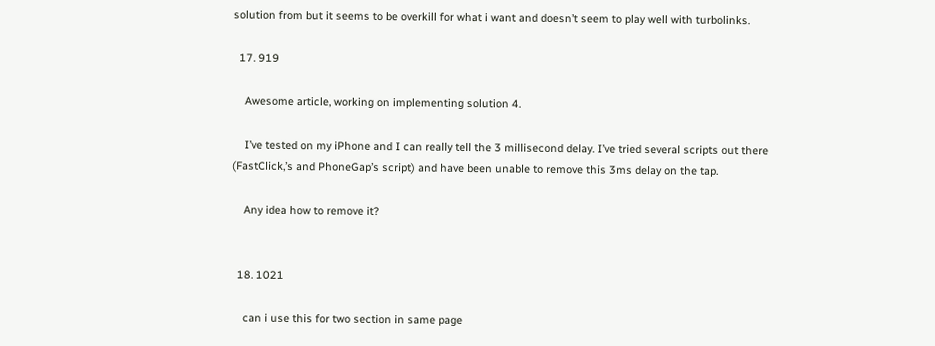solution from but it seems to be overkill for what i want and doesn’t seem to play well with turbolinks.

  17. 919

    Awesome article, working on implementing solution 4.

    I’ve tested on my iPhone and I can really tell the 3 millisecond delay. I’ve tried several scripts out there (FastClick,’s and PhoneGap’s script) and have been unable to remove this 3ms delay on the tap.

    Any idea how to remove it?


  18. 1021

    can i use this for two section in same page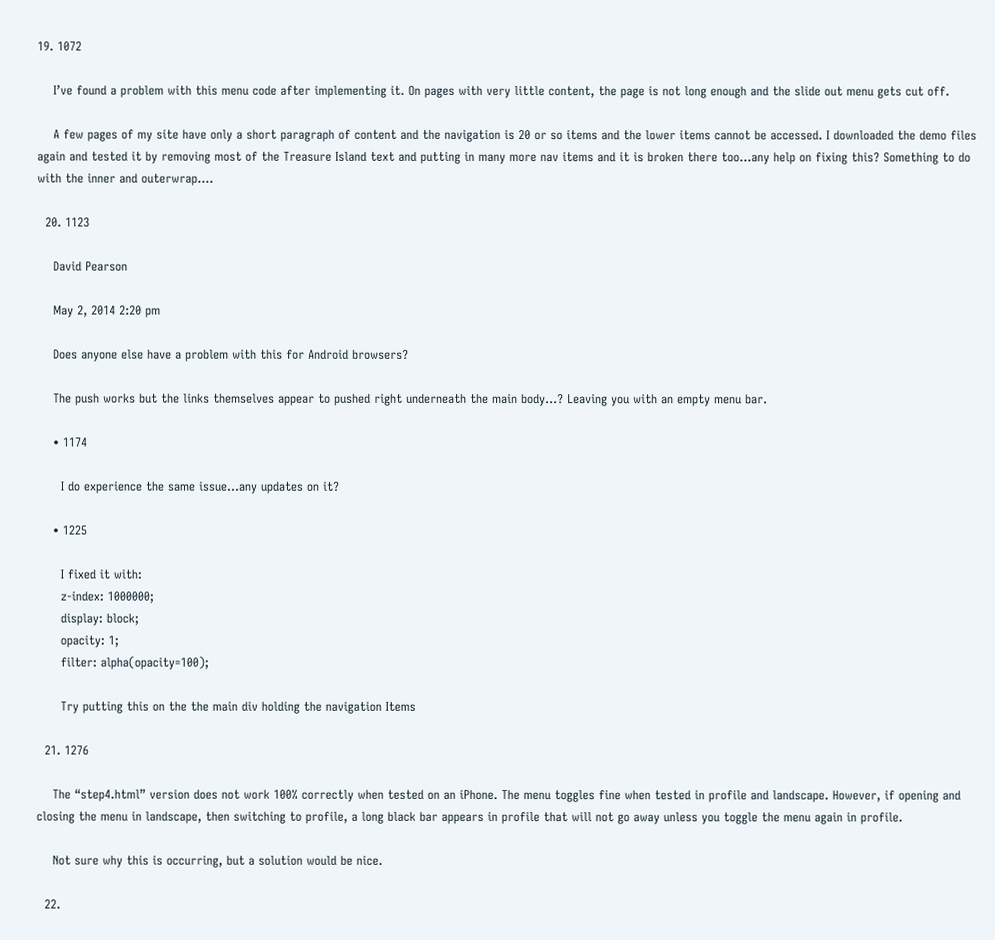19. 1072

    I’ve found a problem with this menu code after implementing it. On pages with very little content, the page is not long enough and the slide out menu gets cut off.

    A few pages of my site have only a short paragraph of content and the navigation is 20 or so items and the lower items cannot be accessed. I downloaded the demo files again and tested it by removing most of the Treasure Island text and putting in many more nav items and it is broken there too…any help on fixing this? Something to do with the inner and outerwrap….

  20. 1123

    David Pearson

    May 2, 2014 2:20 pm

    Does anyone else have a problem with this for Android browsers?

    The push works but the links themselves appear to pushed right underneath the main body…? Leaving you with an empty menu bar.

    • 1174

      I do experience the same issue…any updates on it?

    • 1225

      I fixed it with:
      z-index: 1000000;
      display: block;
      opacity: 1;
      filter: alpha(opacity=100);

      Try putting this on the the main div holding the navigation Items

  21. 1276

    The “step4.html” version does not work 100% correctly when tested on an iPhone. The menu toggles fine when tested in profile and landscape. However, if opening and closing the menu in landscape, then switching to profile, a long black bar appears in profile that will not go away unless you toggle the menu again in profile.

    Not sure why this is occurring, but a solution would be nice.

  22.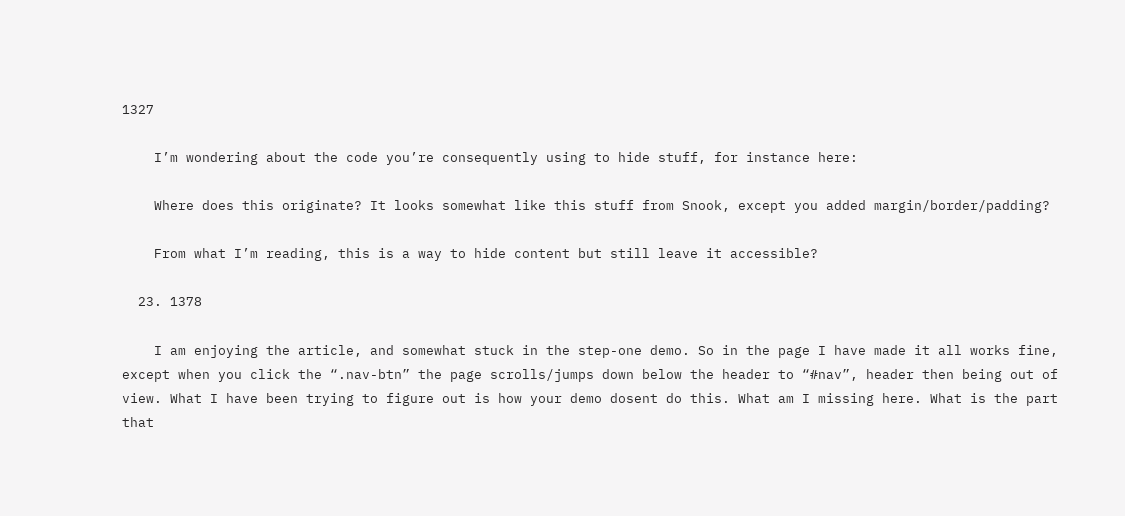1327

    I’m wondering about the code you’re consequently using to hide stuff, for instance here:

    Where does this originate? It looks somewhat like this stuff from Snook, except you added margin/border/padding?

    From what I’m reading, this is a way to hide content but still leave it accessible?

  23. 1378

    I am enjoying the article, and somewhat stuck in the step-one demo. So in the page I have made it all works fine, except when you click the “.nav-btn” the page scrolls/jumps down below the header to “#nav”, header then being out of view. What I have been trying to figure out is how your demo dosent do this. What am I missing here. What is the part that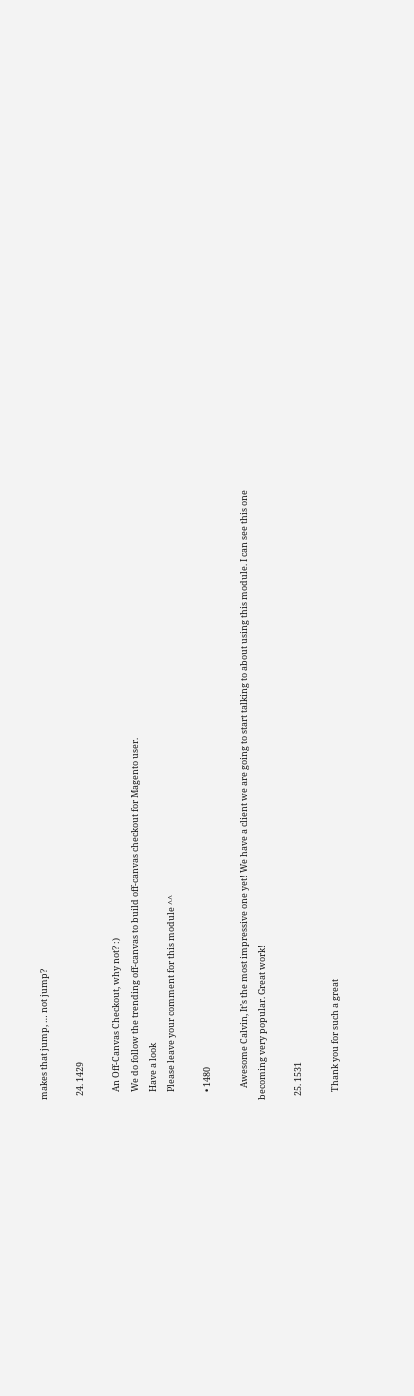makes that jump, … not jump?

  24. 1429

    An Off-Canvas Checkout, why not? :)
    We do follow the trending off-canvas to build off-canvas checkout for Magento user.
    Have a look
    Please leave your comment for this module ^^

    • 1480

      Awesome Calvin, It’s the most impressive one yet! We have a client we are going to start talking to about using this module. I can see this one becoming very popular. Great work!

  25. 1531

    Thank you for such a great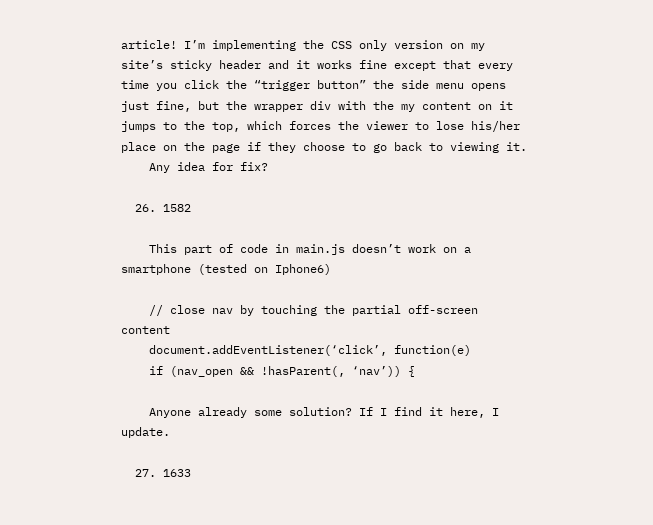article! I’m implementing the CSS only version on my site’s sticky header and it works fine except that every time you click the “trigger button” the side menu opens just fine, but the wrapper div with the my content on it jumps to the top, which forces the viewer to lose his/her place on the page if they choose to go back to viewing it.
    Any idea for fix?

  26. 1582

    This part of code in main.js doesn’t work on a smartphone (tested on Iphone6)

    // close nav by touching the partial off-screen content
    document.addEventListener(‘click’, function(e)
    if (nav_open && !hasParent(, ‘nav’)) {

    Anyone already some solution? If I find it here, I update.

  27. 1633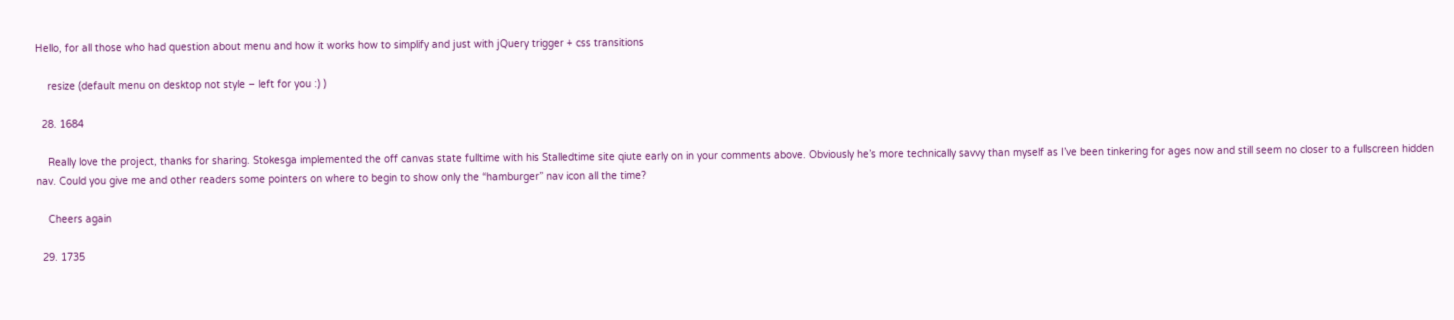Hello, for all those who had question about menu and how it works how to simplify and just with jQuery trigger + css transitions

    resize (default menu on desktop not style – left for you :) )

  28. 1684

    Really love the project, thanks for sharing. Stokesga implemented the off canvas state fulltime with his Stalledtime site qiute early on in your comments above. Obviously he’s more technically savvy than myself as I’ve been tinkering for ages now and still seem no closer to a fullscreen hidden nav. Could you give me and other readers some pointers on where to begin to show only the “hamburger” nav icon all the time?

    Cheers again

  29. 1735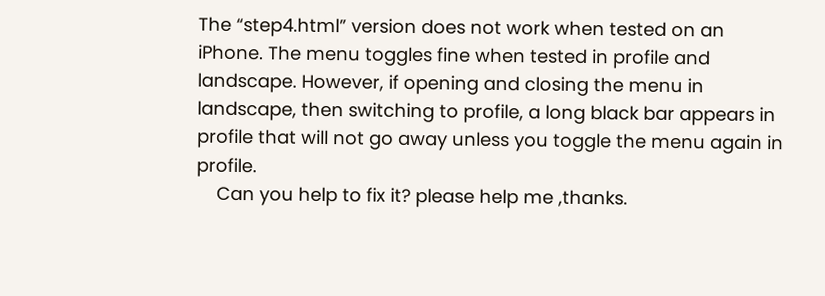The “step4.html” version does not work when tested on an iPhone. The menu toggles fine when tested in profile and landscape. However, if opening and closing the menu in landscape, then switching to profile, a long black bar appears in profile that will not go away unless you toggle the menu again in profile.
    Can you help to fix it? please help me ,thanks.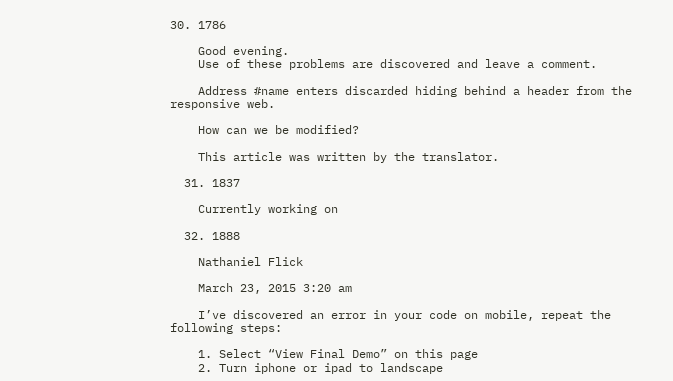30. 1786

    Good evening.
    Use of these problems are discovered and leave a comment.

    Address #name enters discarded hiding behind a header from the responsive web.

    How can we be modified?

    This article was written by the translator.

  31. 1837

    Currently working on

  32. 1888

    Nathaniel Flick

    March 23, 2015 3:20 am

    I’ve discovered an error in your code on mobile, repeat the following steps:

    1. Select “View Final Demo” on this page
    2. Turn iphone or ipad to landscape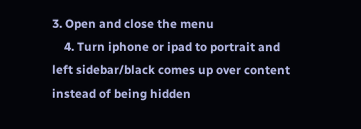3. Open and close the menu
    4. Turn iphone or ipad to portrait and left sidebar/black comes up over content instead of being hidden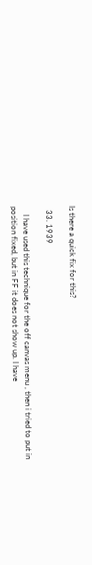Is there a quick fix for this?

  33. 1939

    I have used this technique for the off canvas menu , then i tried to put in position fixed, but in FF it does not show up. I have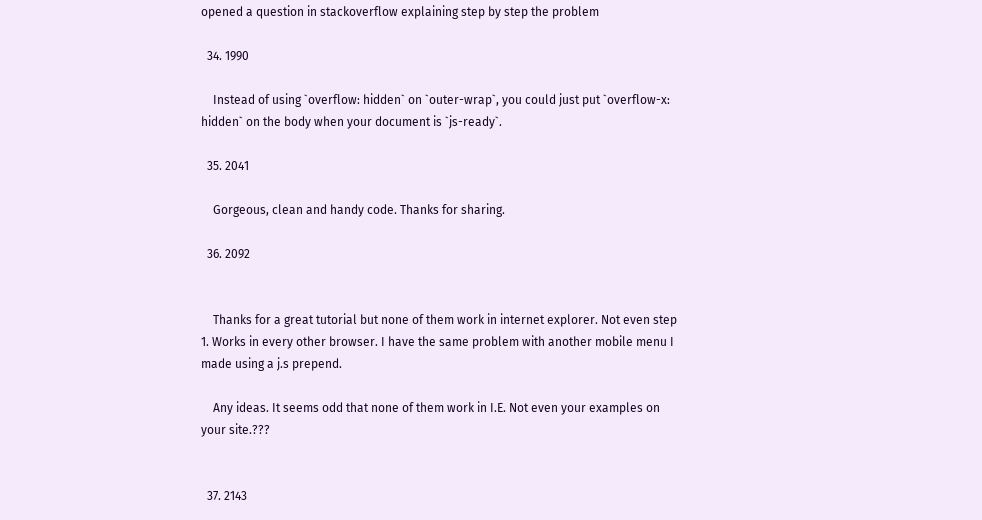opened a question in stackoverflow explaining step by step the problem

  34. 1990

    Instead of using `overflow: hidden` on `outer-wrap`, you could just put `overflow-x: hidden` on the body when your document is `js-ready`.

  35. 2041

    Gorgeous, clean and handy code. Thanks for sharing.

  36. 2092


    Thanks for a great tutorial but none of them work in internet explorer. Not even step 1. Works in every other browser. I have the same problem with another mobile menu I made using a j.s prepend.

    Any ideas. It seems odd that none of them work in I.E. Not even your examples on your site.???


  37. 2143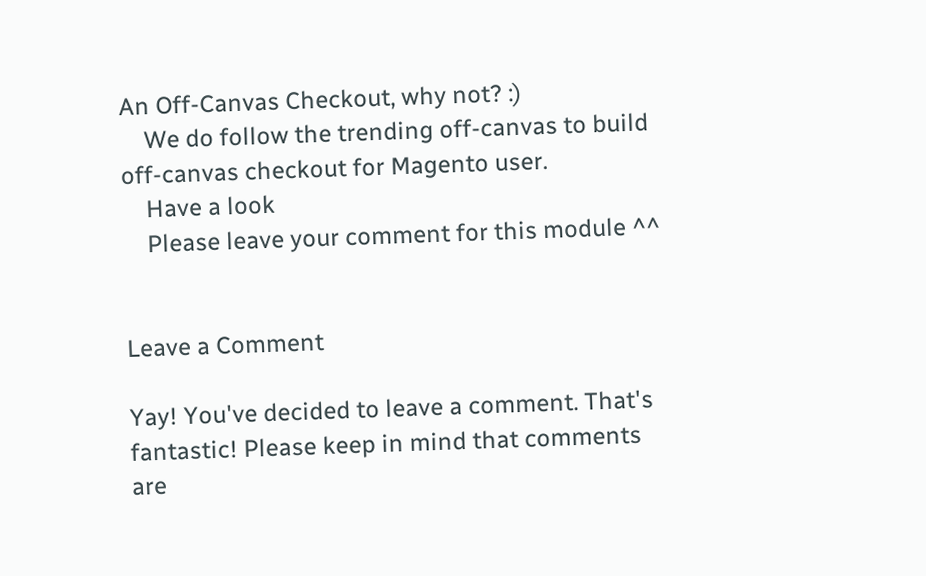An Off-Canvas Checkout, why not? :)
    We do follow the trending off-canvas to build off-canvas checkout for Magento user.
    Have a look
    Please leave your comment for this module ^^


Leave a Comment

Yay! You've decided to leave a comment. That's fantastic! Please keep in mind that comments are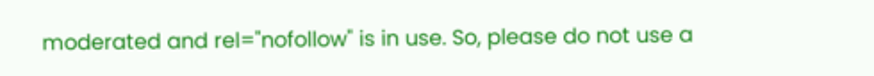moderated and rel="nofollow" is in use. So, please do not use a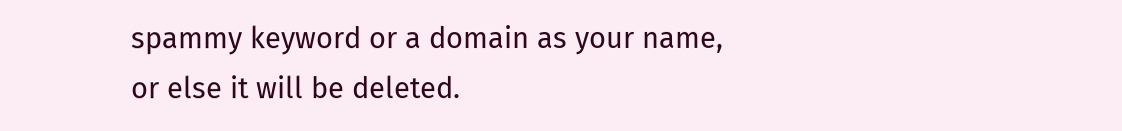spammy keyword or a domain as your name, or else it will be deleted.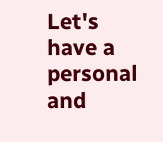Let's have a personal and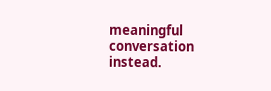meaningful conversation instead.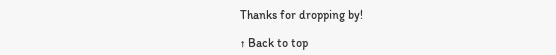Thanks for dropping by!

↑ Back to top